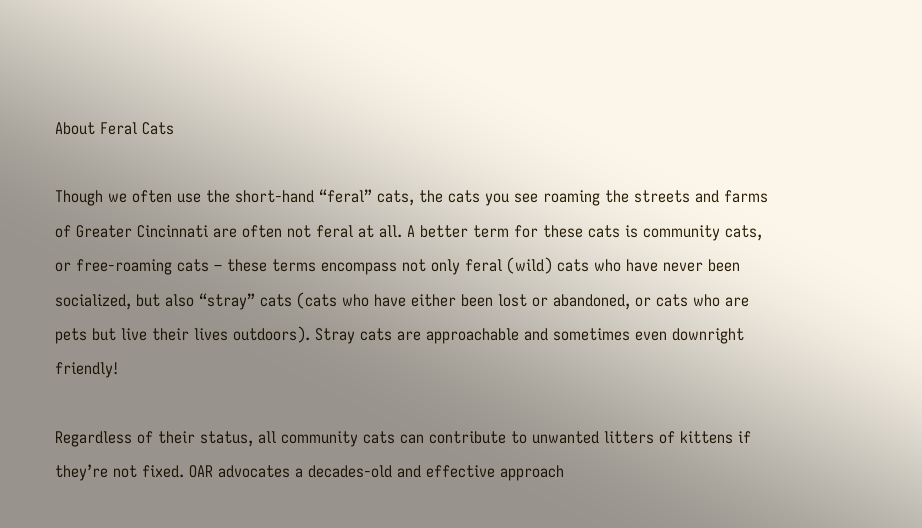About Feral Cats

Though we often use the short-hand “feral” cats, the cats you see roaming the streets and farms of Greater Cincinnati are often not feral at all. A better term for these cats is community cats, or free-roaming cats – these terms encompass not only feral (wild) cats who have never been socialized, but also “stray” cats (cats who have either been lost or abandoned, or cats who are pets but live their lives outdoors). Stray cats are approachable and sometimes even downright friendly!

Regardless of their status, all community cats can contribute to unwanted litters of kittens if they’re not fixed. OAR advocates a decades-old and effective approach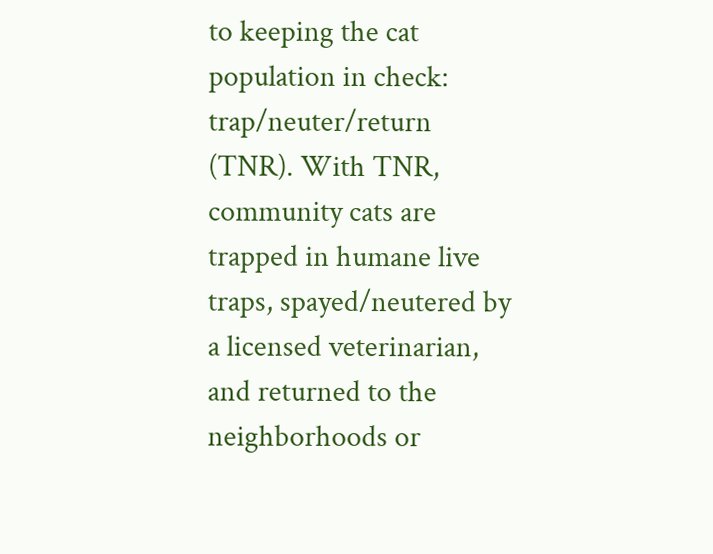to keeping the cat population in check: trap/neuter/return (TNR). With TNR, community cats are trapped in humane live traps, spayed/neutered by a licensed veterinarian, and returned to the neighborhoods or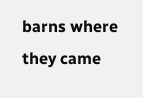barns where they came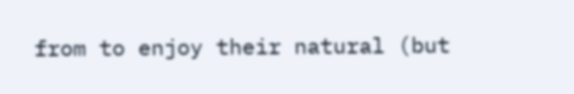from to enjoy their natural (but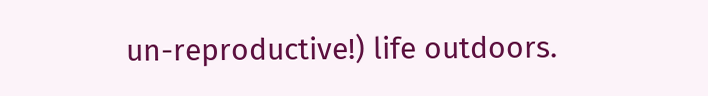un-reproductive!) life outdoors.